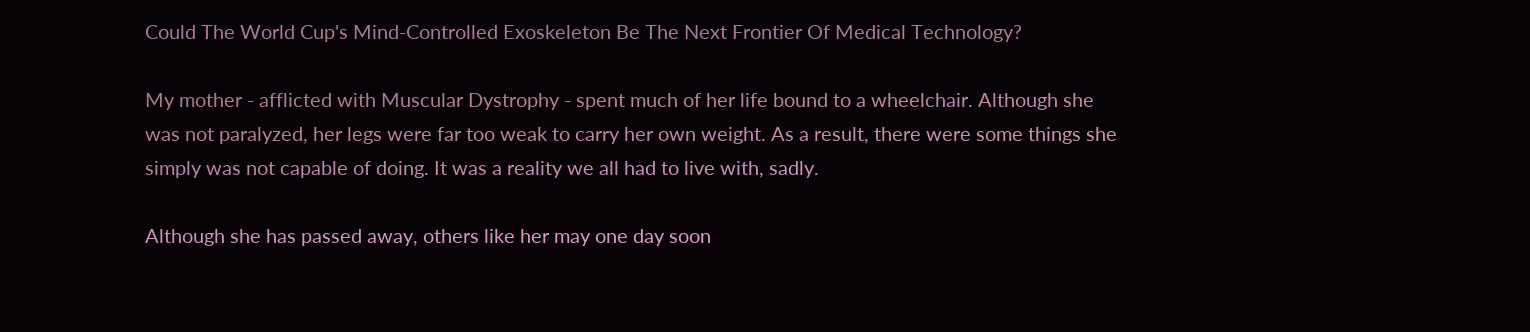Could The World Cup's Mind-Controlled Exoskeleton Be The Next Frontier Of Medical Technology?

My mother - afflicted with Muscular Dystrophy - spent much of her life bound to a wheelchair. Although she was not paralyzed, her legs were far too weak to carry her own weight. As a result, there were some things she simply was not capable of doing. It was a reality we all had to live with, sadly.

Although she has passed away, others like her may one day soon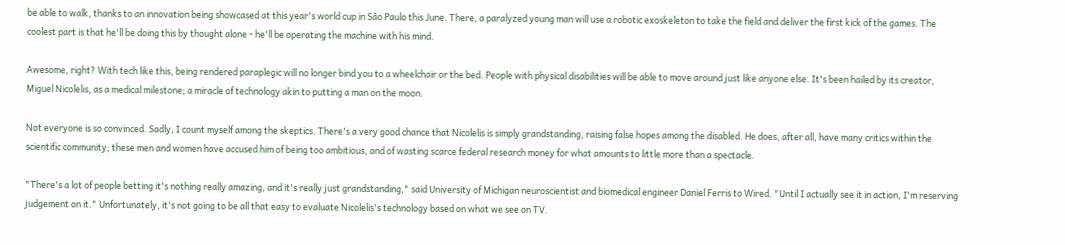be able to walk, thanks to an innovation being showcased at this year's world cup in São Paulo this June. There, a paralyzed young man will use a robotic exoskeleton to take the field and deliver the first kick of the games. The coolest part is that he'll be doing this by thought alone - he'll be operating the machine with his mind.

Awesome, right? With tech like this, being rendered paraplegic will no longer bind you to a wheelchair or the bed. People with physical disabilities will be able to move around just like anyone else. It's been hailed by its creator, Miguel Nicolelis, as a medical milestone; a miracle of technology akin to putting a man on the moon.

Not everyone is so convinced. Sadly, I count myself among the skeptics. There's a very good chance that Nicolelis is simply grandstanding, raising false hopes among the disabled. He does, after all, have many critics within the scientific community; these men and women have accused him of being too ambitious, and of wasting scarce federal research money for what amounts to little more than a spectacle.

"There's a lot of people betting it's nothing really amazing, and it's really just grandstanding," said University of Michigan neuroscientist and biomedical engineer Daniel Ferris to Wired. "Until I actually see it in action, I'm reserving judgement on it." Unfortunately, it's not going to be all that easy to evaluate Nicolelis's technology based on what we see on TV.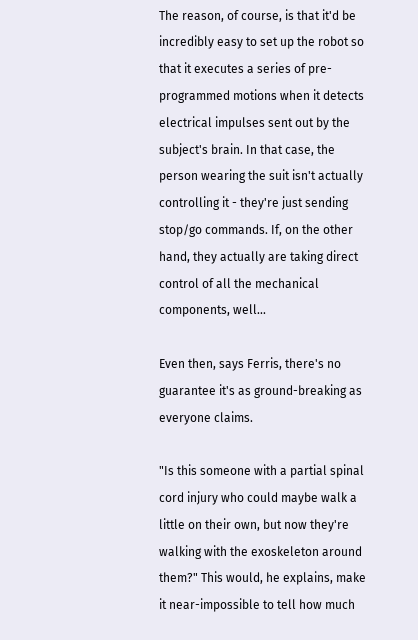The reason, of course, is that it'd be incredibly easy to set up the robot so that it executes a series of pre-programmed motions when it detects electrical impulses sent out by the subject's brain. In that case, the person wearing the suit isn't actually controlling it - they're just sending stop/go commands. If, on the other hand, they actually are taking direct control of all the mechanical components, well...

Even then, says Ferris, there's no guarantee it's as ground-breaking as everyone claims.

"Is this someone with a partial spinal cord injury who could maybe walk a little on their own, but now they're walking with the exoskeleton around them?" This would, he explains, make it near-impossible to tell how much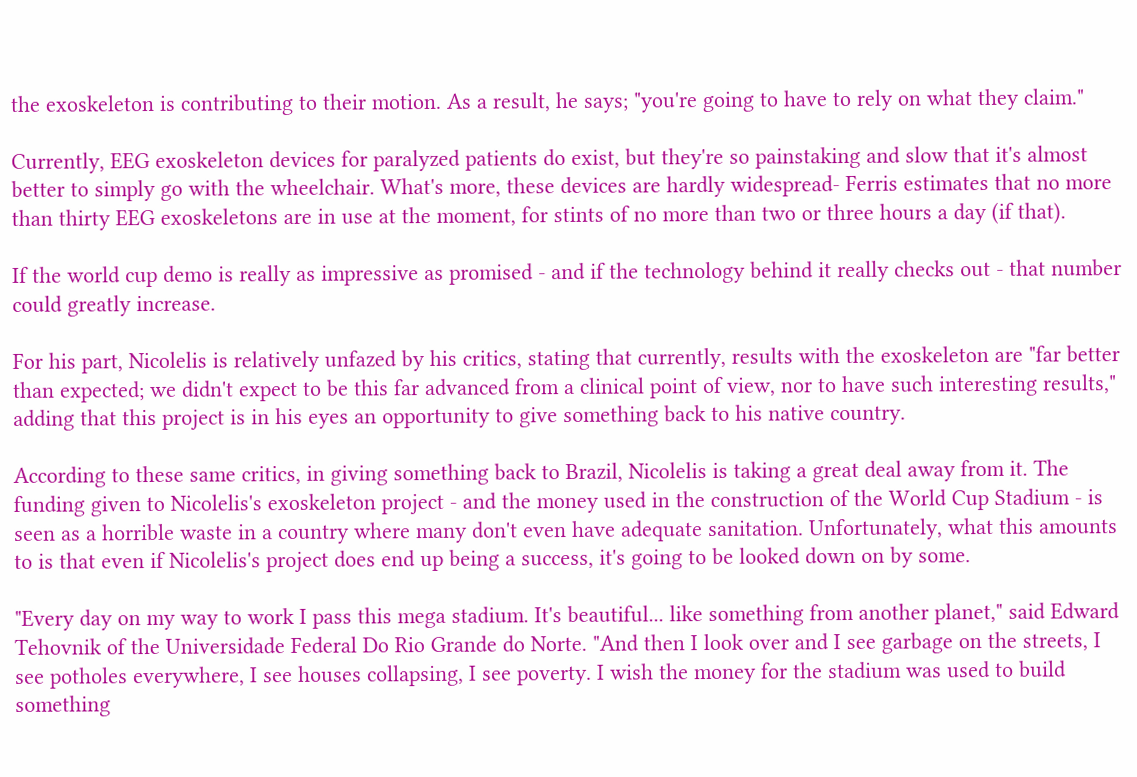the exoskeleton is contributing to their motion. As a result, he says; "you're going to have to rely on what they claim."

Currently, EEG exoskeleton devices for paralyzed patients do exist, but they're so painstaking and slow that it's almost better to simply go with the wheelchair. What's more, these devices are hardly widespread- Ferris estimates that no more than thirty EEG exoskeletons are in use at the moment, for stints of no more than two or three hours a day (if that).

If the world cup demo is really as impressive as promised - and if the technology behind it really checks out - that number could greatly increase.

For his part, Nicolelis is relatively unfazed by his critics, stating that currently, results with the exoskeleton are "far better than expected; we didn't expect to be this far advanced from a clinical point of view, nor to have such interesting results," adding that this project is in his eyes an opportunity to give something back to his native country.

According to these same critics, in giving something back to Brazil, Nicolelis is taking a great deal away from it. The funding given to Nicolelis's exoskeleton project - and the money used in the construction of the World Cup Stadium - is seen as a horrible waste in a country where many don't even have adequate sanitation. Unfortunately, what this amounts to is that even if Nicolelis's project does end up being a success, it's going to be looked down on by some.

"Every day on my way to work I pass this mega stadium. It's beautiful... like something from another planet," said Edward Tehovnik of the Universidade Federal Do Rio Grande do Norte. "And then I look over and I see garbage on the streets, I see potholes everywhere, I see houses collapsing, I see poverty. I wish the money for the stadium was used to build something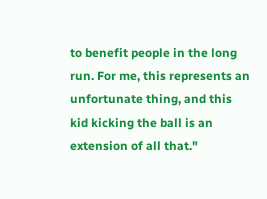to benefit people in the long run. For me, this represents an unfortunate thing, and this kid kicking the ball is an extension of all that."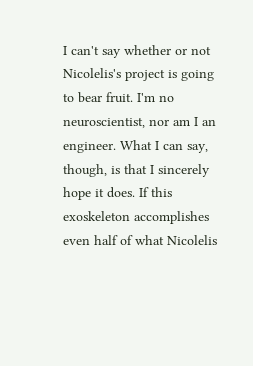I can't say whether or not Nicolelis's project is going to bear fruit. I'm no neuroscientist, nor am I an engineer. What I can say, though, is that I sincerely hope it does. If this exoskeleton accomplishes even half of what Nicolelis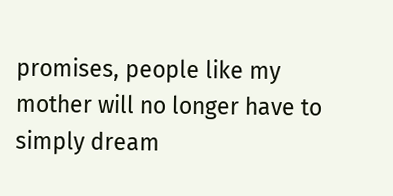promises, people like my mother will no longer have to simply dream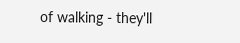of walking - they'll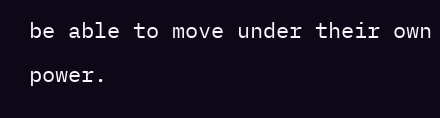be able to move under their own power.